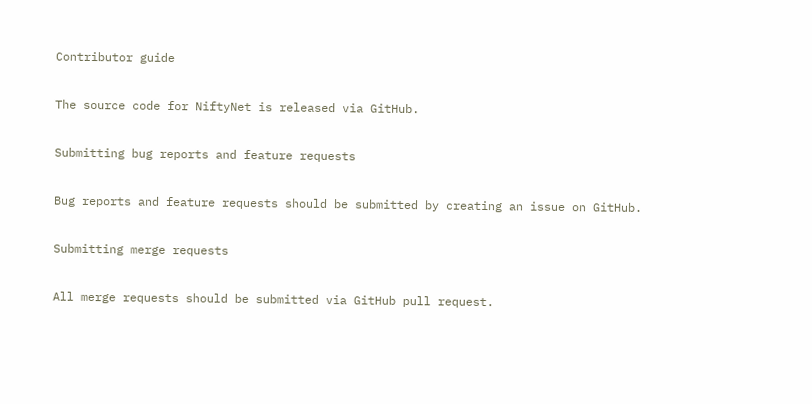Contributor guide

The source code for NiftyNet is released via GitHub.

Submitting bug reports and feature requests

Bug reports and feature requests should be submitted by creating an issue on GitHub.

Submitting merge requests

All merge requests should be submitted via GitHub pull request.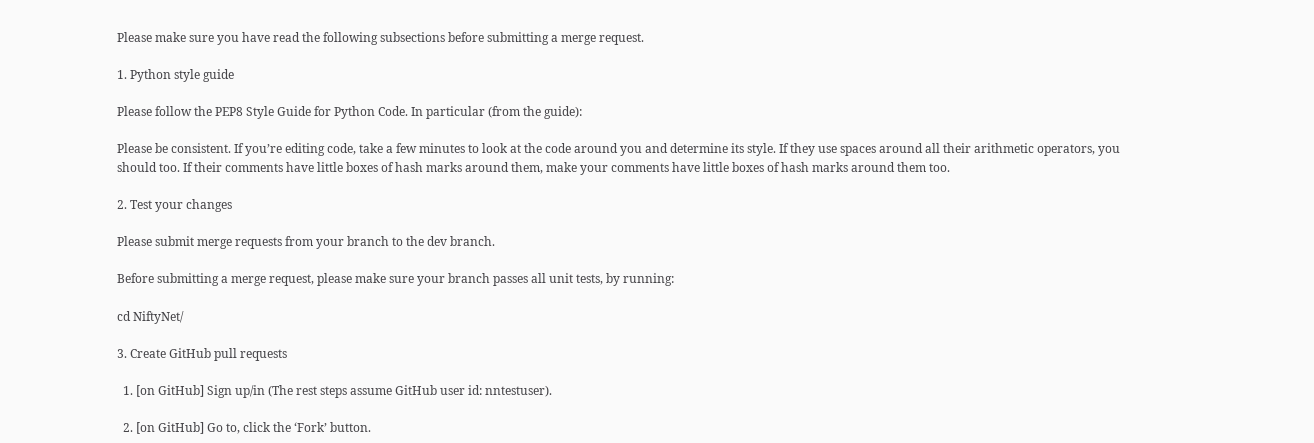Please make sure you have read the following subsections before submitting a merge request.

1. Python style guide

Please follow the PEP8 Style Guide for Python Code. In particular (from the guide):

Please be consistent. If you’re editing code, take a few minutes to look at the code around you and determine its style. If they use spaces around all their arithmetic operators, you should too. If their comments have little boxes of hash marks around them, make your comments have little boxes of hash marks around them too.

2. Test your changes

Please submit merge requests from your branch to the dev branch.

Before submitting a merge request, please make sure your branch passes all unit tests, by running:

cd NiftyNet/

3. Create GitHub pull requests

  1. [on GitHub] Sign up/in (The rest steps assume GitHub user id: nntestuser).

  2. [on GitHub] Go to, click the ‘Fork’ button.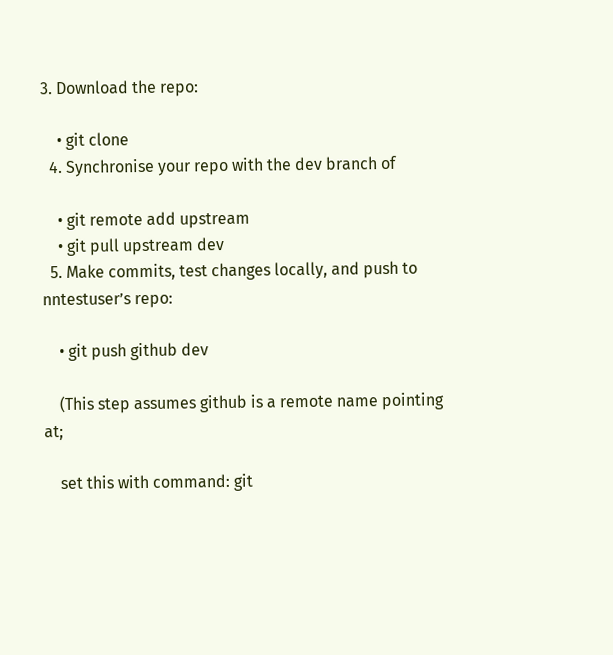3. Download the repo:

    • git clone
  4. Synchronise your repo with the dev branch of

    • git remote add upstream
    • git pull upstream dev
  5. Make commits, test changes locally, and push to nntestuser’s repo:

    • git push github dev

    (This step assumes github is a remote name pointing at;

    set this with command: git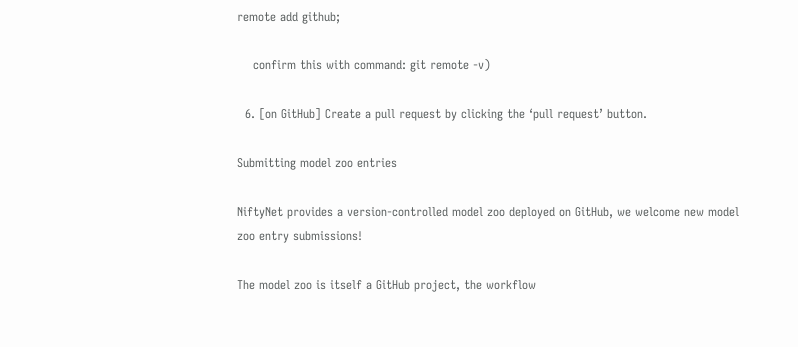remote add github;

    confirm this with command: git remote -v)

  6. [on GitHub] Create a pull request by clicking the ‘pull request’ button.

Submitting model zoo entries

NiftyNet provides a version-controlled model zoo deployed on GitHub, we welcome new model zoo entry submissions!

The model zoo is itself a GitHub project, the workflow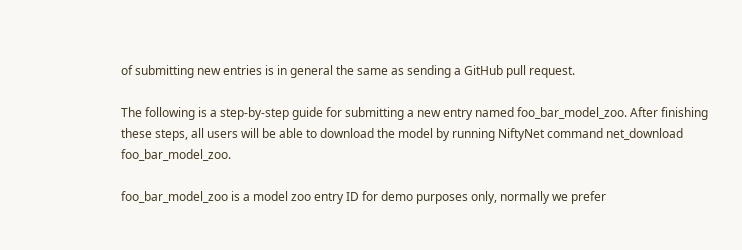of submitting new entries is in general the same as sending a GitHub pull request.

The following is a step-by-step guide for submitting a new entry named foo_bar_model_zoo. After finishing these steps, all users will be able to download the model by running NiftyNet command net_download foo_bar_model_zoo.

foo_bar_model_zoo is a model zoo entry ID for demo purposes only, normally we prefer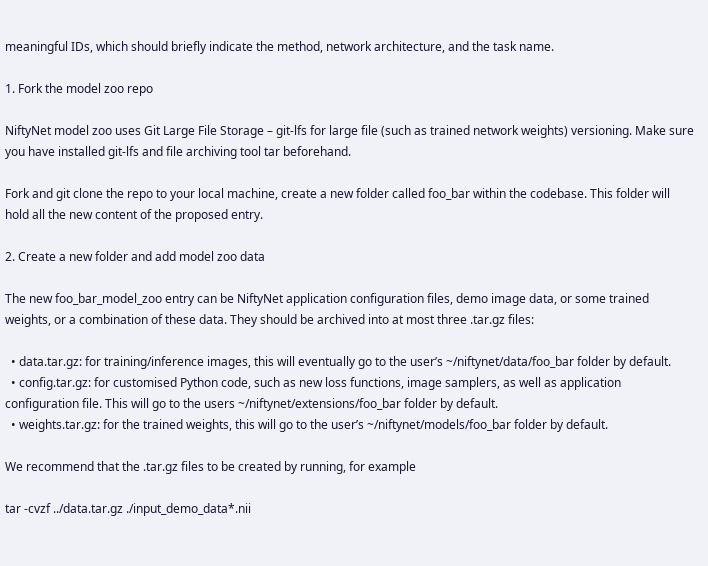meaningful IDs, which should briefly indicate the method, network architecture, and the task name.

1. Fork the model zoo repo

NiftyNet model zoo uses Git Large File Storage – git-lfs for large file (such as trained network weights) versioning. Make sure you have installed git-lfs and file archiving tool tar beforehand.

Fork and git clone the repo to your local machine, create a new folder called foo_bar within the codebase. This folder will hold all the new content of the proposed entry.

2. Create a new folder and add model zoo data

The new foo_bar_model_zoo entry can be NiftyNet application configuration files, demo image data, or some trained weights, or a combination of these data. They should be archived into at most three .tar.gz files:

  • data.tar.gz: for training/inference images, this will eventually go to the user’s ~/niftynet/data/foo_bar folder by default.
  • config.tar.gz: for customised Python code, such as new loss functions, image samplers, as well as application configuration file. This will go to the users ~/niftynet/extensions/foo_bar folder by default.
  • weights.tar.gz: for the trained weights, this will go to the user’s ~/niftynet/models/foo_bar folder by default.

We recommend that the .tar.gz files to be created by running, for example

tar -cvzf ../data.tar.gz ./input_demo_data*.nii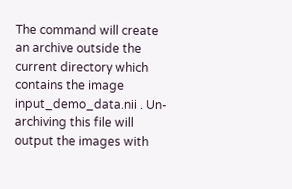The command will create an archive outside the current directory which contains the image input_demo_data.nii . Un-archiving this file will output the images with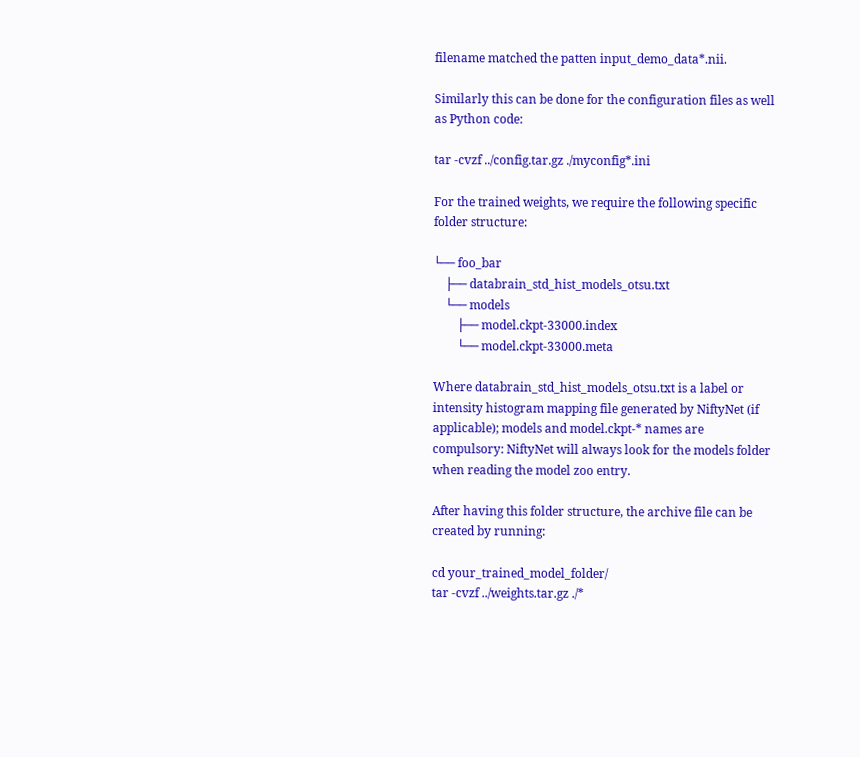filename matched the patten input_demo_data*.nii.

Similarly this can be done for the configuration files as well as Python code:

tar -cvzf ../config.tar.gz ./myconfig*.ini

For the trained weights, we require the following specific folder structure:

└── foo_bar
    ├── databrain_std_hist_models_otsu.txt
    └── models
        ├── model.ckpt-33000.index
        └── model.ckpt-33000.meta

Where databrain_std_hist_models_otsu.txt is a label or intensity histogram mapping file generated by NiftyNet (if applicable); models and model.ckpt-* names are compulsory: NiftyNet will always look for the models folder when reading the model zoo entry.

After having this folder structure, the archive file can be created by running:

cd your_trained_model_folder/
tar -cvzf ../weights.tar.gz ./*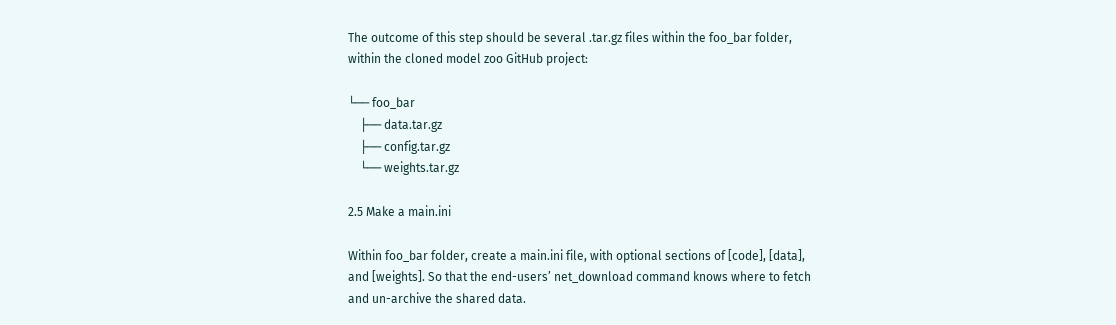The outcome of this step should be several .tar.gz files within the foo_bar folder, within the cloned model zoo GitHub project:

└── foo_bar
    ├── data.tar.gz
    ├── config.tar.gz
    └── weights.tar.gz

2.5 Make a main.ini

Within foo_bar folder, create a main.ini file, with optional sections of [code], [data], and [weights]. So that the end-users’ net_download command knows where to fetch and un-archive the shared data.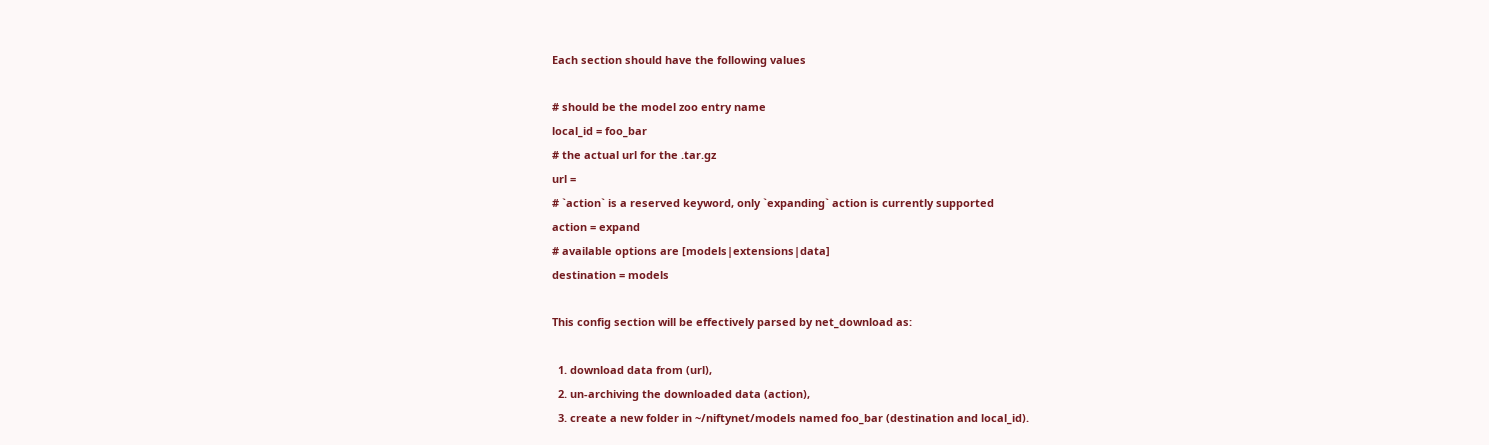Each section should have the following values

# should be the model zoo entry name
local_id = foo_bar
# the actual url for the .tar.gz
url =
# `action` is a reserved keyword, only `expanding` action is currently supported
action = expand
# available options are [models|extensions|data]
destination = models

This config section will be effectively parsed by net_download as:

  1. download data from (url),
  2. un-archiving the downloaded data (action),
  3. create a new folder in ~/niftynet/models named foo_bar (destination and local_id).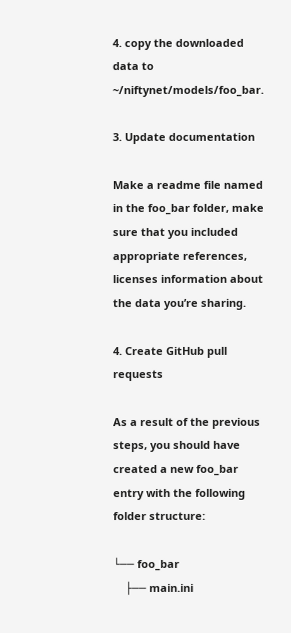4. copy the downloaded data to ~/niftynet/models/foo_bar.

3. Update documentation

Make a readme file named in the foo_bar folder, make sure that you included appropriate references, licenses information about the data you’re sharing.

4. Create GitHub pull requests

As a result of the previous steps, you should have created a new foo_bar entry with the following folder structure:

└── foo_bar
    ├── main.ini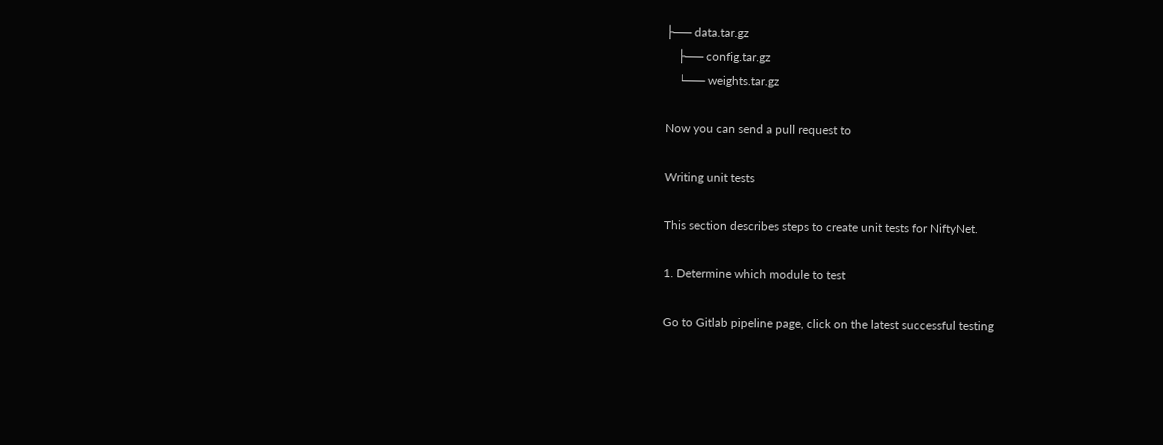├── data.tar.gz
    ├── config.tar.gz
    └── weights.tar.gz

Now you can send a pull request to

Writing unit tests

This section describes steps to create unit tests for NiftyNet.

1. Determine which module to test

Go to Gitlab pipeline page, click on the latest successful testing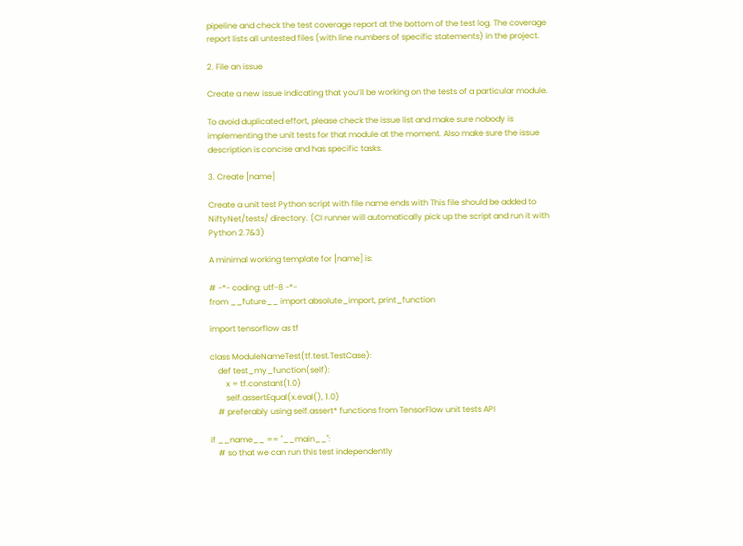pipeline and check the test coverage report at the bottom of the test log. The coverage report lists all untested files (with line numbers of specific statements) in the project.

2. File an issue

Create a new issue indicating that you’ll be working on the tests of a particular module.

To avoid duplicated effort, please check the issue list and make sure nobody is implementing the unit tests for that module at the moment. Also make sure the issue description is concise and has specific tasks.

3. Create [name]

Create a unit test Python script with file name ends with This file should be added to NiftyNet/tests/ directory. (CI runner will automatically pick up the script and run it with Python 2.7&3)

A minimal working template for [name] is:

# -*- coding: utf-8 -*-
from __future__ import absolute_import, print_function

import tensorflow as tf

class ModuleNameTest(tf.test.TestCase):
    def test_my_function(self):
        x = tf.constant(1.0)
        self.assertEqual(x.eval(), 1.0)
    # preferably using self.assert* functions from TensorFlow unit tests API

if __name__ == "__main__":
    # so that we can run this test independently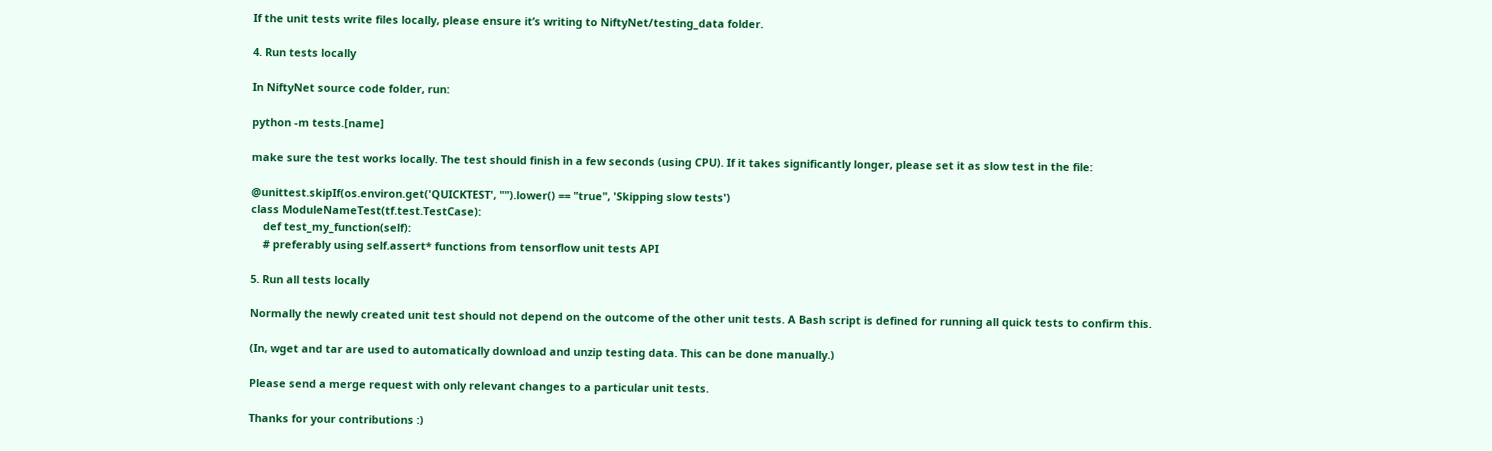If the unit tests write files locally, please ensure it’s writing to NiftyNet/testing_data folder.

4. Run tests locally

In NiftyNet source code folder, run:

python -m tests.[name]

make sure the test works locally. The test should finish in a few seconds (using CPU). If it takes significantly longer, please set it as slow test in the file:

@unittest.skipIf(os.environ.get('QUICKTEST', "").lower() == "true", 'Skipping slow tests')
class ModuleNameTest(tf.test.TestCase):
    def test_my_function(self):
    # preferably using self.assert* functions from tensorflow unit tests API

5. Run all tests locally

Normally the newly created unit test should not depend on the outcome of the other unit tests. A Bash script is defined for running all quick tests to confirm this.

(In, wget and tar are used to automatically download and unzip testing data. This can be done manually.)

Please send a merge request with only relevant changes to a particular unit tests.

Thanks for your contributions :)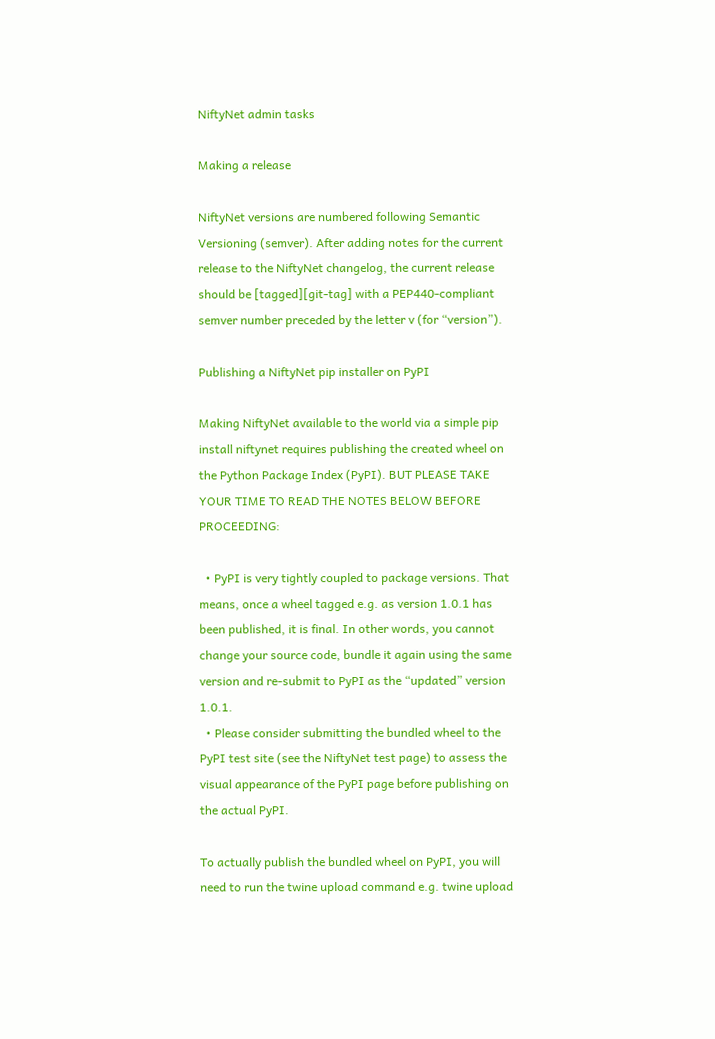NiftyNet admin tasks

Making a release

NiftyNet versions are numbered following Semantic Versioning (semver). After adding notes for the current release to the NiftyNet changelog, the current release should be [tagged][git-tag] with a PEP440-compliant semver number preceded by the letter v (for “version”).

Publishing a NiftyNet pip installer on PyPI

Making NiftyNet available to the world via a simple pip install niftynet requires publishing the created wheel on the Python Package Index (PyPI). BUT PLEASE TAKE YOUR TIME TO READ THE NOTES BELOW BEFORE PROCEEDING:

  • PyPI is very tightly coupled to package versions. That means, once a wheel tagged e.g. as version 1.0.1 has been published, it is final. In other words, you cannot change your source code, bundle it again using the same version and re-submit to PyPI as the “updated” version 1.0.1.
  • Please consider submitting the bundled wheel to the PyPI test site (see the NiftyNet test page) to assess the visual appearance of the PyPI page before publishing on the actual PyPI.

To actually publish the bundled wheel on PyPI, you will need to run the twine upload command e.g. twine upload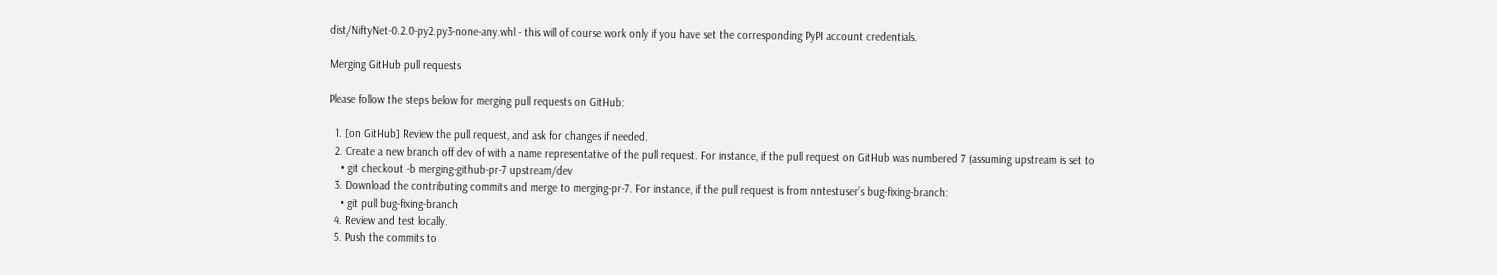dist/NiftyNet-0.2.0-py2.py3-none-any.whl - this will of course work only if you have set the corresponding PyPI account credentials.

Merging GitHub pull requests

Please follow the steps below for merging pull requests on GitHub:

  1. [on GitHub] Review the pull request, and ask for changes if needed.
  2. Create a new branch off dev of with a name representative of the pull request. For instance, if the pull request on GitHub was numbered 7 (assuming upstream is set to
    • git checkout -b merging-github-pr-7 upstream/dev
  3. Download the contributing commits and merge to merging-pr-7. For instance, if the pull request is from nntestuser’s bug-fixing-branch:
    • git pull bug-fixing-branch
  4. Review and test locally.
  5. Push the commits to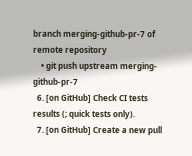branch merging-github-pr-7 of remote repository
    • git push upstream merging-github-pr-7
  6. [on GitHub] Check CI tests results (; quick tests only).
  7. [on GitHub] Create a new pull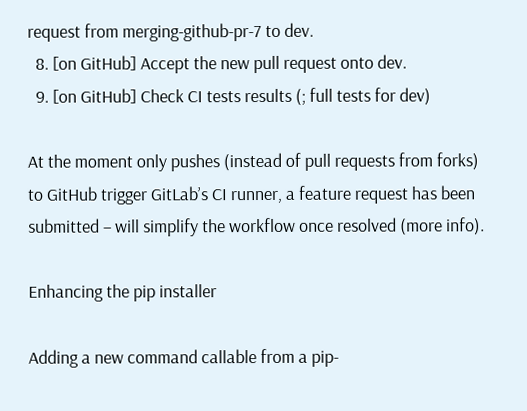request from merging-github-pr-7 to dev.
  8. [on GitHub] Accept the new pull request onto dev.
  9. [on GitHub] Check CI tests results (; full tests for dev)

At the moment only pushes (instead of pull requests from forks) to GitHub trigger GitLab’s CI runner, a feature request has been submitted – will simplify the workflow once resolved (more info).

Enhancing the pip installer

Adding a new command callable from a pip-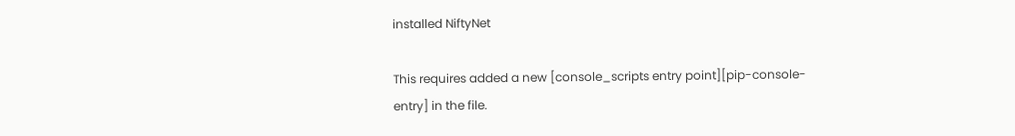installed NiftyNet

This requires added a new [console_scripts entry point][pip-console-entry] in the file.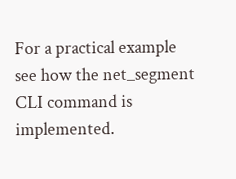For a practical example see how the net_segment CLI command is implemented.